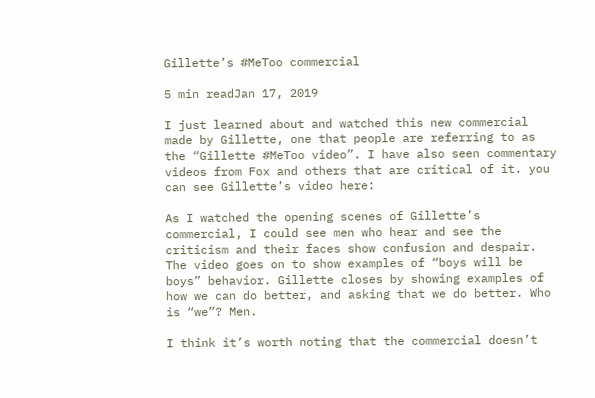Gillette’s #MeToo commercial

5 min readJan 17, 2019

I just learned about and watched this new commercial made by Gillette, one that people are referring to as the “Gillette #MeToo video”. I have also seen commentary videos from Fox and others that are critical of it. you can see Gillette’s video here:

As I watched the opening scenes of Gillette’s commercial, I could see men who hear and see the criticism and their faces show confusion and despair. The video goes on to show examples of “boys will be boys” behavior. Gillette closes by showing examples of how we can do better, and asking that we do better. Who is “we”? Men.

I think it’s worth noting that the commercial doesn’t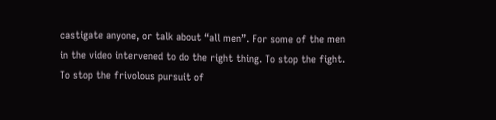castigate anyone, or talk about “all men”. For some of the men in the video intervened to do the right thing. To stop the fight. To stop the frivolous pursuit of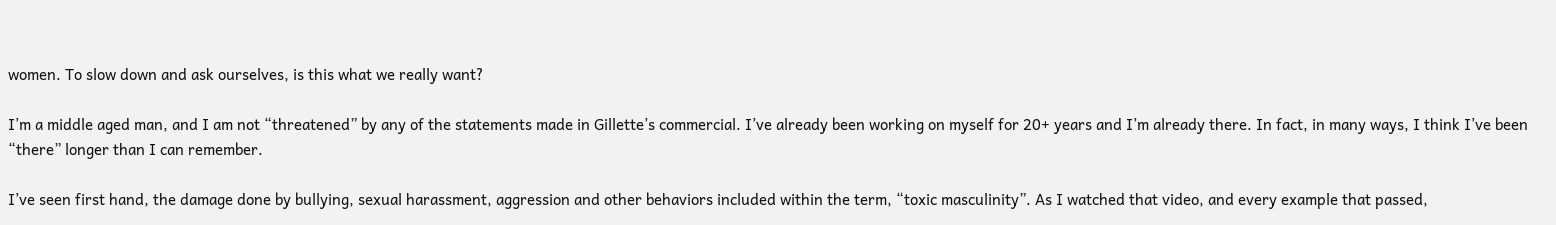women. To slow down and ask ourselves, is this what we really want?

I’m a middle aged man, and I am not “threatened” by any of the statements made in Gillette’s commercial. I’ve already been working on myself for 20+ years and I’m already there. In fact, in many ways, I think I’ve been “there” longer than I can remember.

I’ve seen first hand, the damage done by bullying, sexual harassment, aggression and other behaviors included within the term, “toxic masculinity”. As I watched that video, and every example that passed,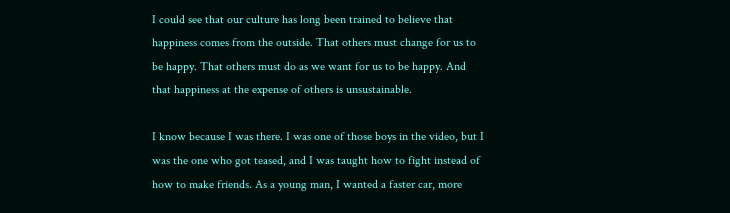I could see that our culture has long been trained to believe that happiness comes from the outside. That others must change for us to be happy. That others must do as we want for us to be happy. And that happiness at the expense of others is unsustainable.

I know because I was there. I was one of those boys in the video, but I was the one who got teased, and I was taught how to fight instead of how to make friends. As a young man, I wanted a faster car, more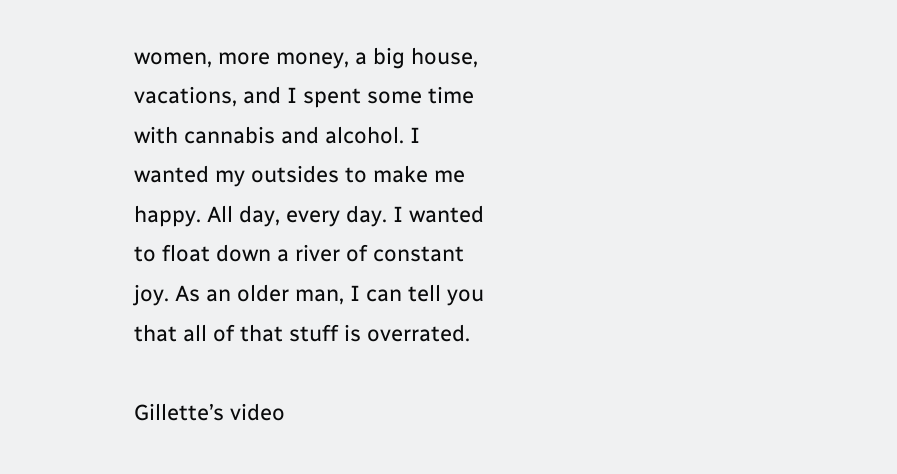women, more money, a big house, vacations, and I spent some time with cannabis and alcohol. I wanted my outsides to make me happy. All day, every day. I wanted to float down a river of constant joy. As an older man, I can tell you that all of that stuff is overrated.

Gillette’s video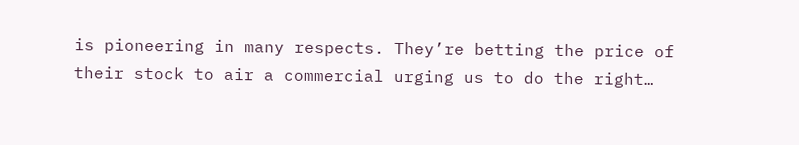is pioneering in many respects. They’re betting the price of their stock to air a commercial urging us to do the right…